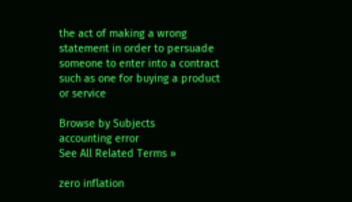the act of making a wrong statement in order to persuade someone to enter into a contract such as one for buying a product or service

Browse by Subjects
accounting error
See All Related Terms »

zero inflation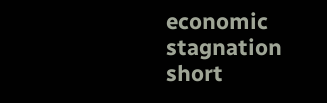economic stagnation
short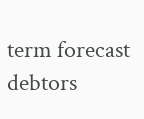term forecast
debtors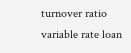turnover ratio
variable rate loan